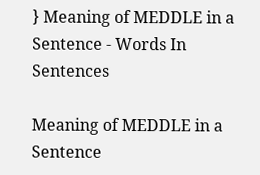} Meaning of MEDDLE in a Sentence - Words In Sentences

Meaning of MEDDLE in a Sentence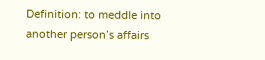Definition: to meddle into another person’s affairs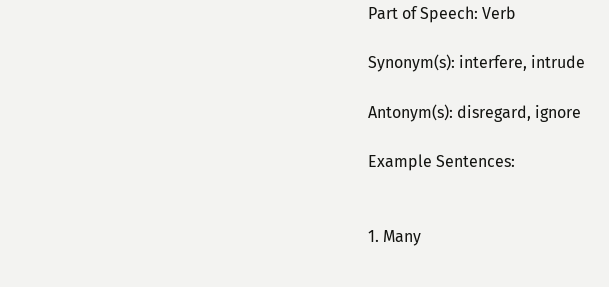Part of Speech: Verb

Synonym(s): interfere, intrude

Antonym(s): disregard, ignore

Example Sentences:


1. Many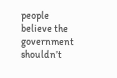people believe the government shouldn’t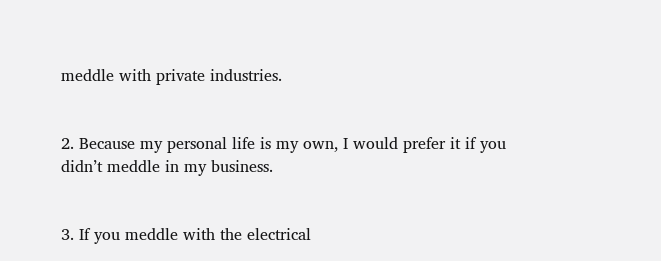meddle with private industries.


2. Because my personal life is my own, I would prefer it if you didn’t meddle in my business.


3. If you meddle with the electrical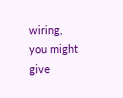wiring, you might give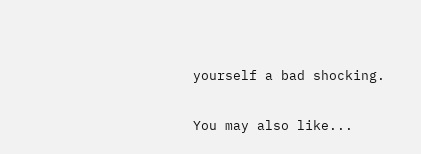yourself a bad shocking.

You may also like...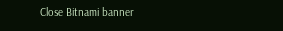Close Bitnami banner